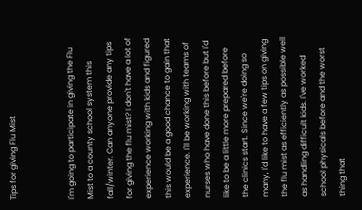Tips for giving Flu Mist


I'm going to participate in giving the Flu Mist to a county school system this fall/winter. Can anyone provide any tips for giving the flu mist? I don't have a lot of experience working with kids and figured this would be a good chance to gain that experience. I'll be working with teams of nurses who have done this before but I'd like to be a little more prepared before the clinics start. Since we're doing so many, I'd like to have a few tips on giving the flu mist as efficiently as possible well as handling difficult kids. I've worked school physicals before and the worst thing that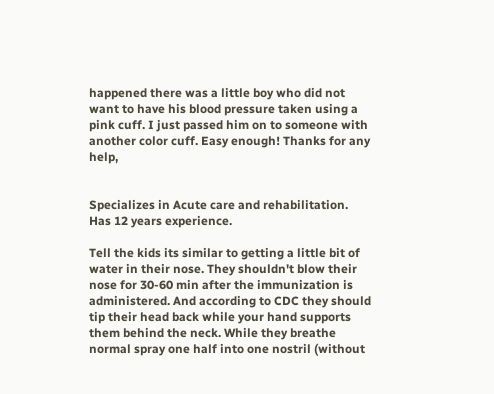happened there was a little boy who did not want to have his blood pressure taken using a pink cuff. I just passed him on to someone with another color cuff. Easy enough! Thanks for any help,


Specializes in Acute care and rehabilitation. Has 12 years experience.

Tell the kids its similar to getting a little bit of water in their nose. They shouldn't blow their nose for 30-60 min after the immunization is administered. And according to CDC they should tip their head back while your hand supports them behind the neck. While they breathe normal spray one half into one nostril (without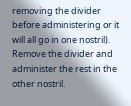removing the divider before administering or it will all go in one nostril). Remove the divider and administer the rest in the other nostril.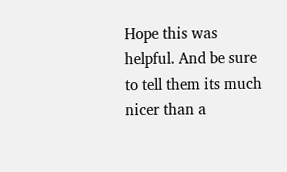Hope this was helpful. And be sure to tell them its much nicer than a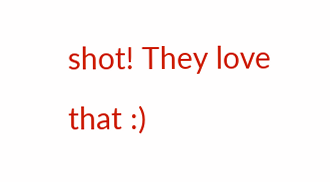shot! They love that :)